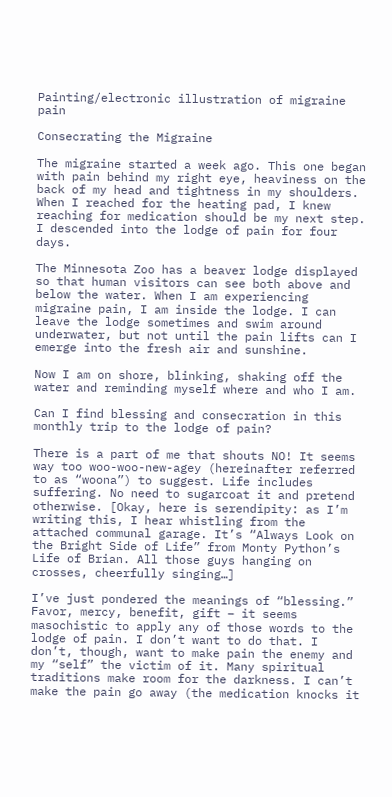Painting/electronic illustration of migraine pain

Consecrating the Migraine

The migraine started a week ago. This one began with pain behind my right eye, heaviness on the back of my head and tightness in my shoulders. When I reached for the heating pad, I knew reaching for medication should be my next step. I descended into the lodge of pain for four days.

The Minnesota Zoo has a beaver lodge displayed so that human visitors can see both above and below the water. When I am experiencing migraine pain, I am inside the lodge. I can leave the lodge sometimes and swim around underwater, but not until the pain lifts can I emerge into the fresh air and sunshine.

Now I am on shore, blinking, shaking off the water and reminding myself where and who I am.

Can I find blessing and consecration in this monthly trip to the lodge of pain?

There is a part of me that shouts NO! It seems way too woo-woo-new-agey (hereinafter referred to as “woona”) to suggest. Life includes suffering. No need to sugarcoat it and pretend otherwise. [Okay, here is serendipity: as I’m writing this, I hear whistling from the attached communal garage. It’s “Always Look on the Bright Side of Life” from Monty Python’s Life of Brian. All those guys hanging on crosses, cheerfully singing…]

I’ve just pondered the meanings of “blessing.” Favor, mercy, benefit, gift – it seems masochistic to apply any of those words to the lodge of pain. I don’t want to do that. I don’t, though, want to make pain the enemy and my “self” the victim of it. Many spiritual traditions make room for the darkness. I can’t make the pain go away (the medication knocks it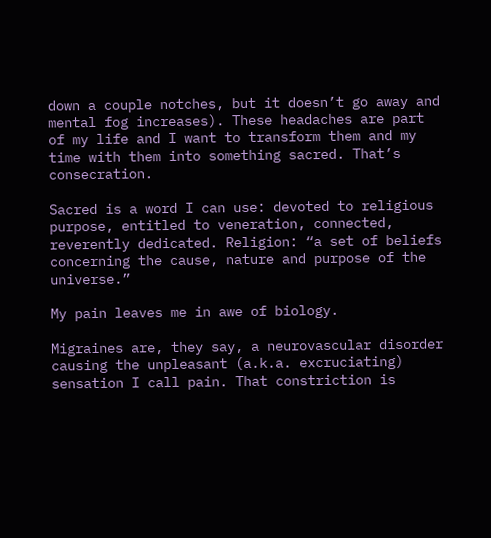down a couple notches, but it doesn’t go away and mental fog increases). These headaches are part of my life and I want to transform them and my time with them into something sacred. That’s consecration.

Sacred is a word I can use: devoted to religious purpose, entitled to veneration, connected, reverently dedicated. Religion: “a set of beliefs concerning the cause, nature and purpose of the universe.”

My pain leaves me in awe of biology.

Migraines are, they say, a neurovascular disorder causing the unpleasant (a.k.a. excruciating) sensation I call pain. That constriction is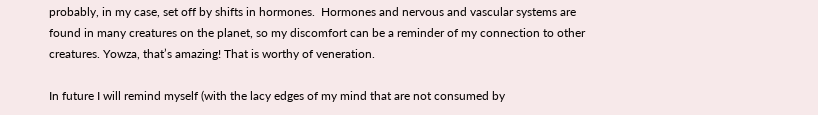probably, in my case, set off by shifts in hormones.  Hormones and nervous and vascular systems are found in many creatures on the planet, so my discomfort can be a reminder of my connection to other creatures. Yowza, that’s amazing! That is worthy of veneration.

In future I will remind myself (with the lacy edges of my mind that are not consumed by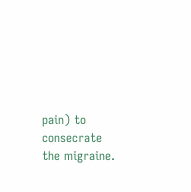pain) to consecrate the migraine.